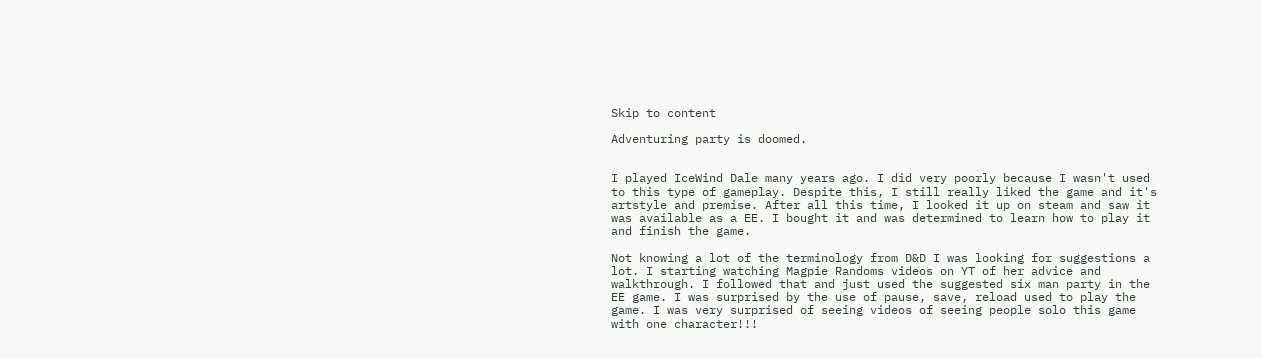Skip to content

Adventuring party is doomed.


I played IceWind Dale many years ago. I did very poorly because I wasn't used to this type of gameplay. Despite this, I still really liked the game and it's artstyle and premise. After all this time, I looked it up on steam and saw it was available as a EE. I bought it and was determined to learn how to play it and finish the game.

Not knowing a lot of the terminology from D&D I was looking for suggestions a lot. I starting watching Magpie Randoms videos on YT of her advice and walkthrough. I followed that and just used the suggested six man party in the EE game. I was surprised by the use of pause, save, reload used to play the game. I was very surprised of seeing videos of seeing people solo this game with one character!!!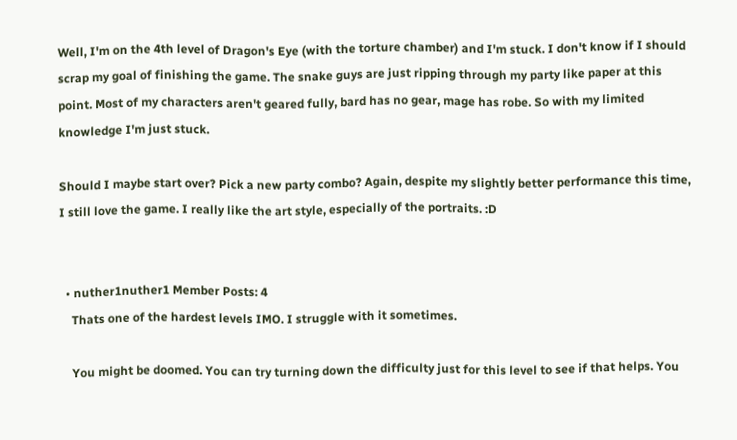Well, I'm on the 4th level of Dragon's Eye (with the torture chamber) and I'm stuck. I don't know if I should scrap my goal of finishing the game. The snake guys are just ripping through my party like paper at this point. Most of my characters aren't geared fully, bard has no gear, mage has robe. So with my limited knowledge I'm just stuck.

Should I maybe start over? Pick a new party combo? Again, despite my slightly better performance this time, I still love the game. I really like the art style, especially of the portraits. :D


  • nuther1nuther1 Member Posts: 4
    Thats one of the hardest levels IMO. I struggle with it sometimes.

    You might be doomed. You can try turning down the difficulty just for this level to see if that helps. You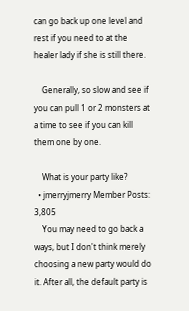can go back up one level and rest if you need to at the healer lady if she is still there.

    Generally, so slow and see if you can pull 1 or 2 monsters at a time to see if you can kill them one by one.

    What is your party like?
  • jmerryjmerry Member Posts: 3,805
    You may need to go back a ways, but I don't think merely choosing a new party would do it. After all, the default party is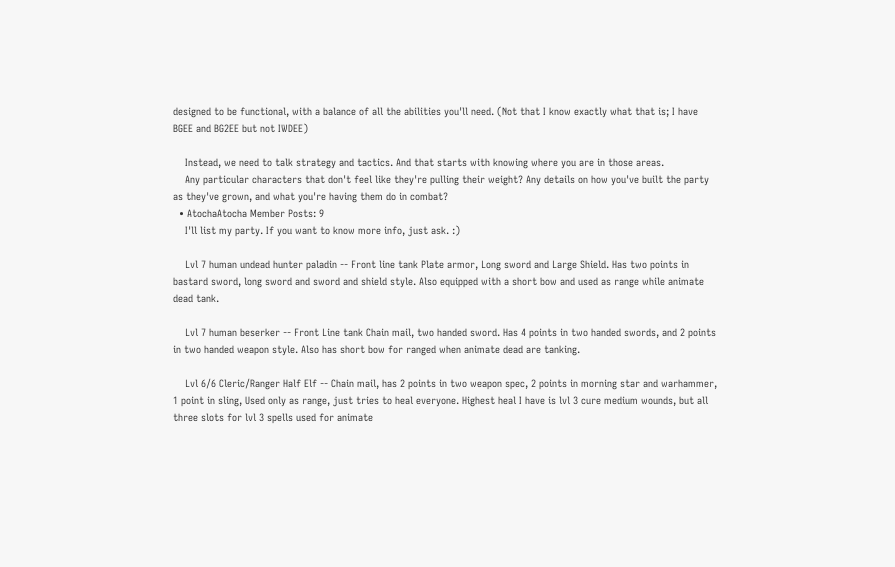designed to be functional, with a balance of all the abilities you'll need. (Not that I know exactly what that is; I have BGEE and BG2EE but not IWDEE)

    Instead, we need to talk strategy and tactics. And that starts with knowing where you are in those areas.
    Any particular characters that don't feel like they're pulling their weight? Any details on how you've built the party as they've grown, and what you're having them do in combat?
  • AtochaAtocha Member Posts: 9
    I'll list my party. If you want to know more info, just ask. :)

    Lvl 7 human undead hunter paladin -- Front line tank Plate armor, Long sword and Large Shield. Has two points in bastard sword, long sword and sword and shield style. Also equipped with a short bow and used as range while animate dead tank.

    Lvl 7 human beserker -- Front Line tank Chain mail, two handed sword. Has 4 points in two handed swords, and 2 points in two handed weapon style. Also has short bow for ranged when animate dead are tanking.

    Lvl 6/6 Cleric/Ranger Half Elf -- Chain mail, has 2 points in two weapon spec, 2 points in morning star and warhammer, 1 point in sling, Used only as range, just tries to heal everyone. Highest heal I have is lvl 3 cure medium wounds, but all three slots for lvl 3 spells used for animate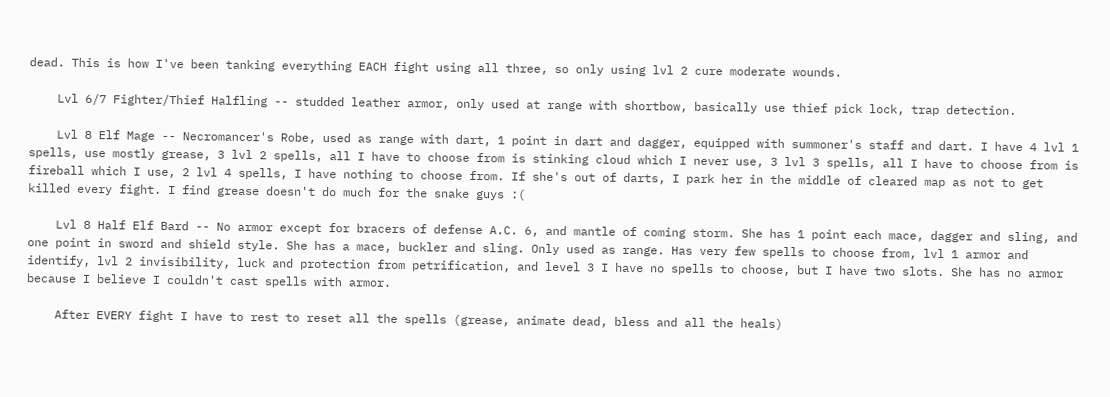dead. This is how I've been tanking everything EACH fight using all three, so only using lvl 2 cure moderate wounds.

    Lvl 6/7 Fighter/Thief Halfling -- studded leather armor, only used at range with shortbow, basically use thief pick lock, trap detection.

    Lvl 8 Elf Mage -- Necromancer's Robe, used as range with dart, 1 point in dart and dagger, equipped with summoner's staff and dart. I have 4 lvl 1 spells, use mostly grease, 3 lvl 2 spells, all I have to choose from is stinking cloud which I never use, 3 lvl 3 spells, all I have to choose from is fireball which I use, 2 lvl 4 spells, I have nothing to choose from. If she's out of darts, I park her in the middle of cleared map as not to get killed every fight. I find grease doesn't do much for the snake guys :(

    Lvl 8 Half Elf Bard -- No armor except for bracers of defense A.C. 6, and mantle of coming storm. She has 1 point each mace, dagger and sling, and one point in sword and shield style. She has a mace, buckler and sling. Only used as range. Has very few spells to choose from, lvl 1 armor and identify, lvl 2 invisibility, luck and protection from petrification, and level 3 I have no spells to choose, but I have two slots. She has no armor because I believe I couldn't cast spells with armor.

    After EVERY fight I have to rest to reset all the spells (grease, animate dead, bless and all the heals)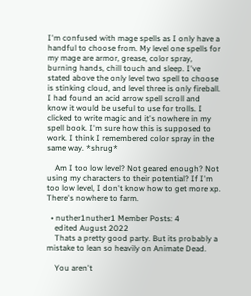I'm confused with mage spells as I only have a handful to choose from. My level one spells for my mage are armor, grease, color spray, burning hands, chill touch and sleep. I've stated above the only level two spell to choose is stinking cloud, and level three is only fireball. I had found an acid arrow spell scroll and know it would be useful to use for trolls. I clicked to write magic and it's nowhere in my spell book. I'm sure how this is supposed to work. I think I remembered color spray in the same way. *shrug*

    Am I too low level? Not geared enough? Not using my characters to their potential? If I'm too low level, I don't know how to get more xp. There's nowhere to farm.

  • nuther1nuther1 Member Posts: 4
    edited August 2022
    Thats a pretty good party. But its probably a mistake to lean so heavily on Animate Dead.

    You aren't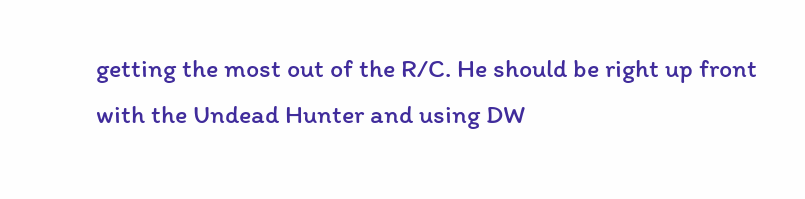getting the most out of the R/C. He should be right up front with the Undead Hunter and using DW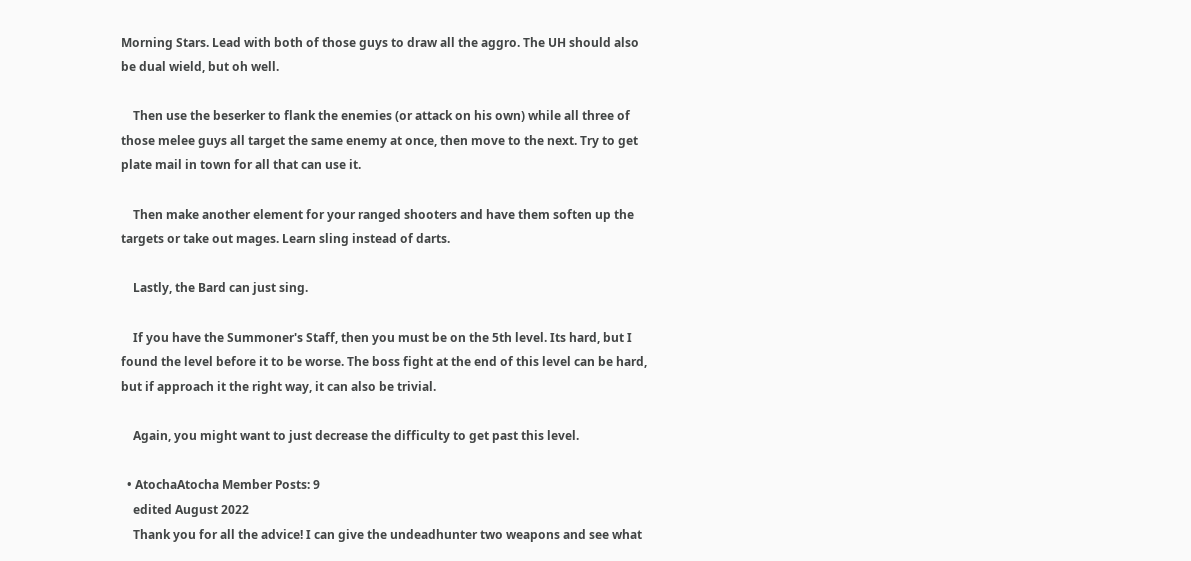Morning Stars. Lead with both of those guys to draw all the aggro. The UH should also be dual wield, but oh well.

    Then use the beserker to flank the enemies (or attack on his own) while all three of those melee guys all target the same enemy at once, then move to the next. Try to get plate mail in town for all that can use it.

    Then make another element for your ranged shooters and have them soften up the targets or take out mages. Learn sling instead of darts.

    Lastly, the Bard can just sing.

    If you have the Summoner's Staff, then you must be on the 5th level. Its hard, but I found the level before it to be worse. The boss fight at the end of this level can be hard, but if approach it the right way, it can also be trivial.

    Again, you might want to just decrease the difficulty to get past this level.

  • AtochaAtocha Member Posts: 9
    edited August 2022
    Thank you for all the advice! I can give the undeadhunter two weapons and see what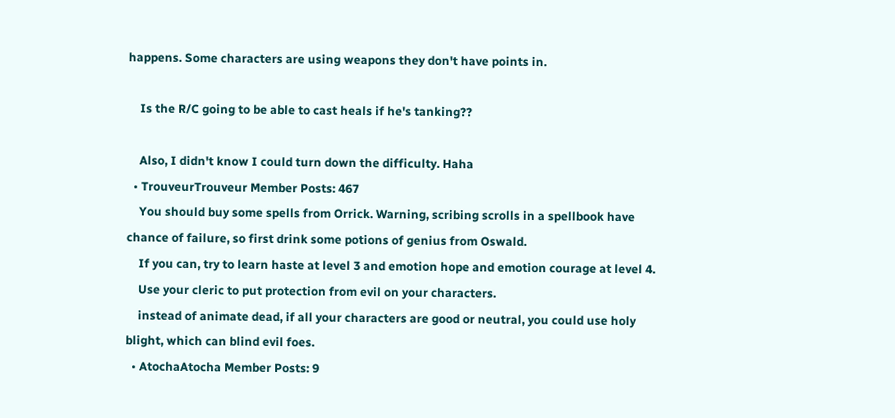happens. Some characters are using weapons they don't have points in.

    Is the R/C going to be able to cast heals if he's tanking??

    Also, I didn't know I could turn down the difficulty. Haha
  • TrouveurTrouveur Member Posts: 467
    You should buy some spells from Orrick. Warning, scribing scrolls in a spellbook have chance of failure, so first drink some potions of genius from Oswald.
    If you can, try to learn haste at level 3 and emotion hope and emotion courage at level 4.
    Use your cleric to put protection from evil on your characters.
    instead of animate dead, if all your characters are good or neutral, you could use holy blight, which can blind evil foes.
  • AtochaAtocha Member Posts: 9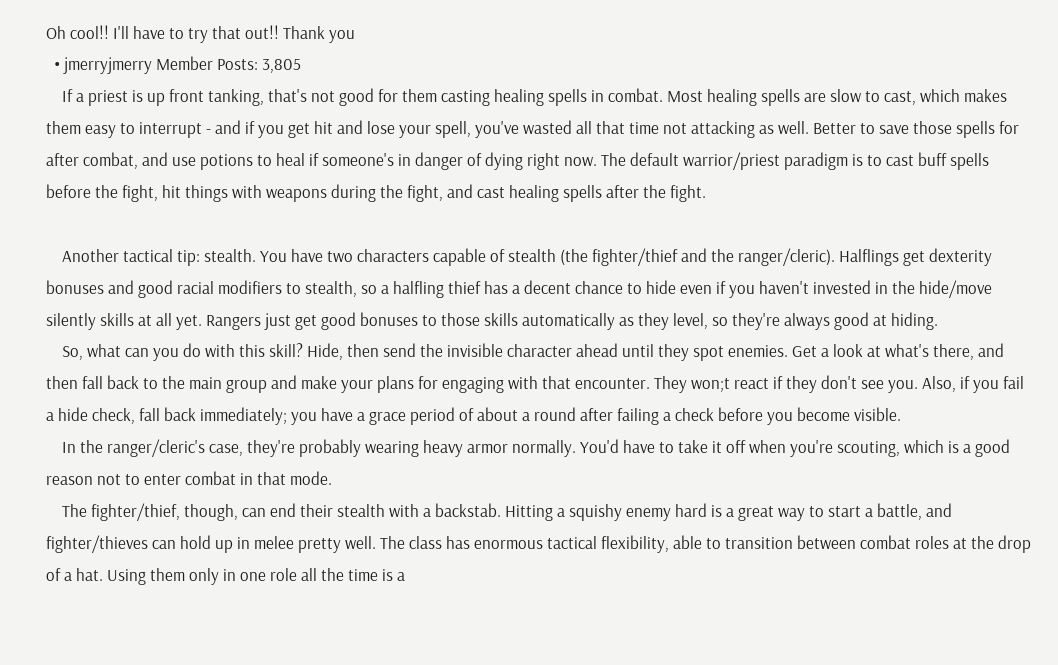Oh cool!! I'll have to try that out!! Thank you
  • jmerryjmerry Member Posts: 3,805
    If a priest is up front tanking, that's not good for them casting healing spells in combat. Most healing spells are slow to cast, which makes them easy to interrupt - and if you get hit and lose your spell, you've wasted all that time not attacking as well. Better to save those spells for after combat, and use potions to heal if someone's in danger of dying right now. The default warrior/priest paradigm is to cast buff spells before the fight, hit things with weapons during the fight, and cast healing spells after the fight.

    Another tactical tip: stealth. You have two characters capable of stealth (the fighter/thief and the ranger/cleric). Halflings get dexterity bonuses and good racial modifiers to stealth, so a halfling thief has a decent chance to hide even if you haven't invested in the hide/move silently skills at all yet. Rangers just get good bonuses to those skills automatically as they level, so they're always good at hiding.
    So, what can you do with this skill? Hide, then send the invisible character ahead until they spot enemies. Get a look at what's there, and then fall back to the main group and make your plans for engaging with that encounter. They won;t react if they don't see you. Also, if you fail a hide check, fall back immediately; you have a grace period of about a round after failing a check before you become visible.
    In the ranger/cleric's case, they're probably wearing heavy armor normally. You'd have to take it off when you're scouting, which is a good reason not to enter combat in that mode.
    The fighter/thief, though, can end their stealth with a backstab. Hitting a squishy enemy hard is a great way to start a battle, and fighter/thieves can hold up in melee pretty well. The class has enormous tactical flexibility, able to transition between combat roles at the drop of a hat. Using them only in one role all the time is a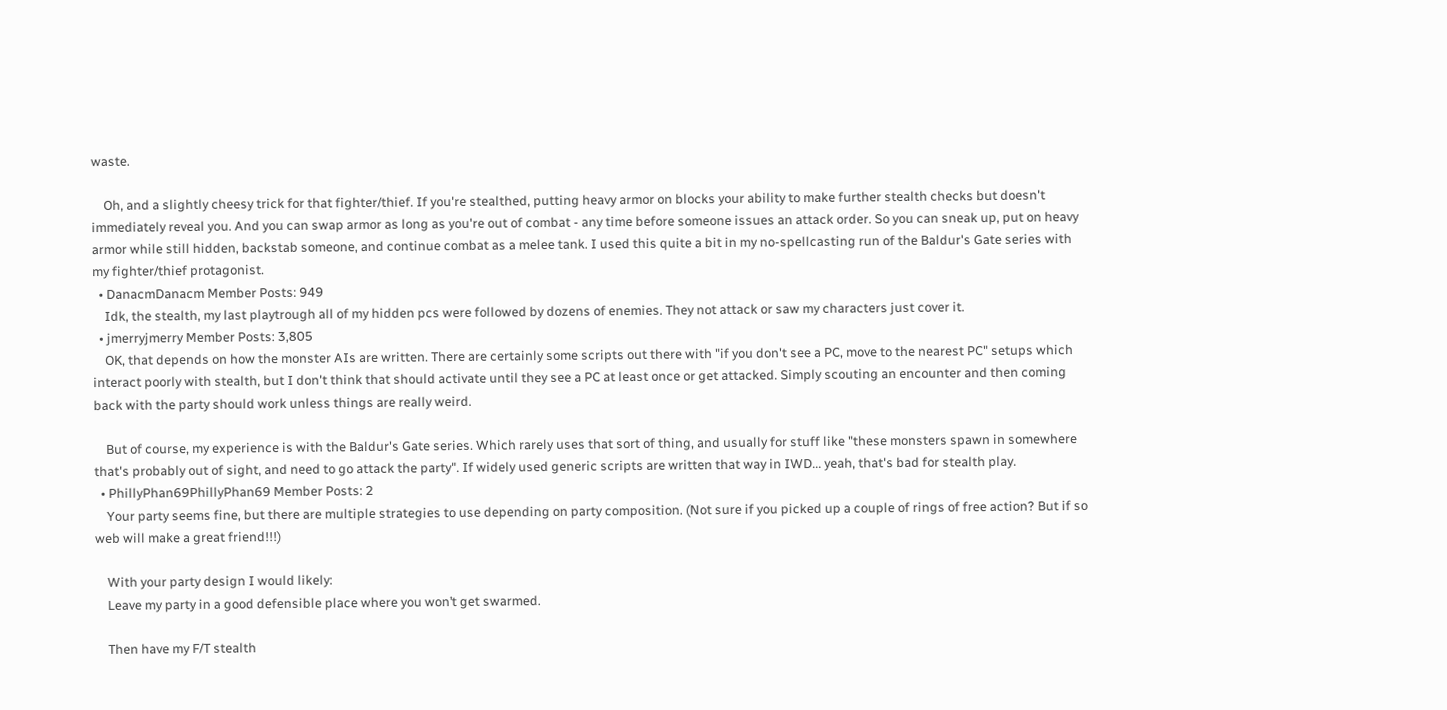waste.

    Oh, and a slightly cheesy trick for that fighter/thief. If you're stealthed, putting heavy armor on blocks your ability to make further stealth checks but doesn't immediately reveal you. And you can swap armor as long as you're out of combat - any time before someone issues an attack order. So you can sneak up, put on heavy armor while still hidden, backstab someone, and continue combat as a melee tank. I used this quite a bit in my no-spellcasting run of the Baldur's Gate series with my fighter/thief protagonist.
  • DanacmDanacm Member Posts: 949
    Idk, the stealth, my last playtrough all of my hidden pcs were followed by dozens of enemies. They not attack or saw my characters just cover it.
  • jmerryjmerry Member Posts: 3,805
    OK, that depends on how the monster AIs are written. There are certainly some scripts out there with "if you don't see a PC, move to the nearest PC" setups which interact poorly with stealth, but I don't think that should activate until they see a PC at least once or get attacked. Simply scouting an encounter and then coming back with the party should work unless things are really weird.

    But of course, my experience is with the Baldur's Gate series. Which rarely uses that sort of thing, and usually for stuff like "these monsters spawn in somewhere that's probably out of sight, and need to go attack the party". If widely used generic scripts are written that way in IWD... yeah, that's bad for stealth play.
  • PhillyPhan69PhillyPhan69 Member Posts: 2
    Your party seems fine, but there are multiple strategies to use depending on party composition. (Not sure if you picked up a couple of rings of free action? But if so web will make a great friend!!!)

    With your party design I would likely:
    Leave my party in a good defensible place where you won’t get swarmed.

    Then have my F/T stealth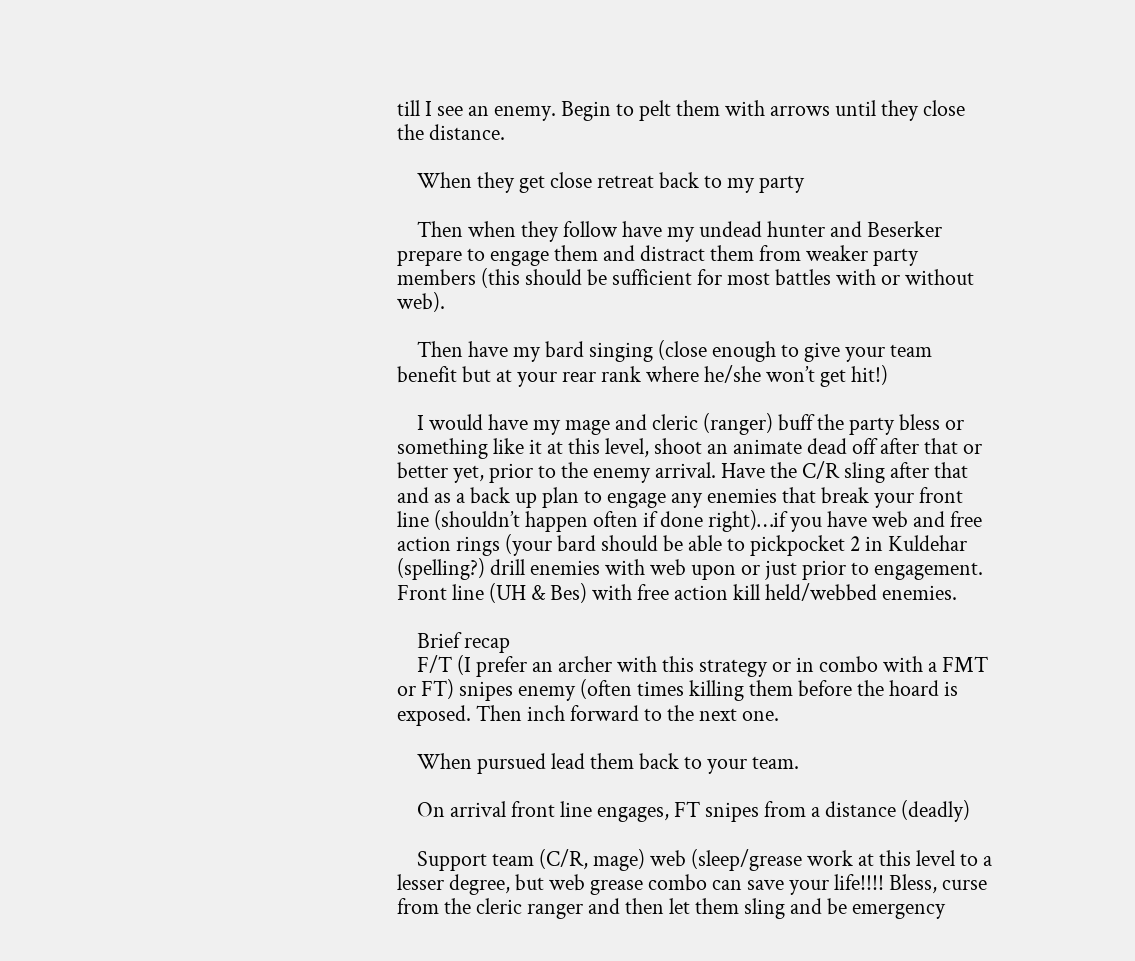till I see an enemy. Begin to pelt them with arrows until they close the distance.

    When they get close retreat back to my party

    Then when they follow have my undead hunter and Beserker prepare to engage them and distract them from weaker party members (this should be sufficient for most battles with or without web).

    Then have my bard singing (close enough to give your team benefit but at your rear rank where he/she won’t get hit!)

    I would have my mage and cleric (ranger) buff the party bless or something like it at this level, shoot an animate dead off after that or better yet, prior to the enemy arrival. Have the C/R sling after that and as a back up plan to engage any enemies that break your front line (shouldn’t happen often if done right)…if you have web and free action rings (your bard should be able to pickpocket 2 in Kuldehar (spelling?) drill enemies with web upon or just prior to engagement. Front line (UH & Bes) with free action kill held/webbed enemies.

    Brief recap
    F/T (I prefer an archer with this strategy or in combo with a FMT or FT) snipes enemy (often times killing them before the hoard is exposed. Then inch forward to the next one.

    When pursued lead them back to your team.

    On arrival front line engages, FT snipes from a distance (deadly)

    Support team (C/R, mage) web (sleep/grease work at this level to a lesser degree, but web grease combo can save your life!!!! Bless, curse from the cleric ranger and then let them sling and be emergency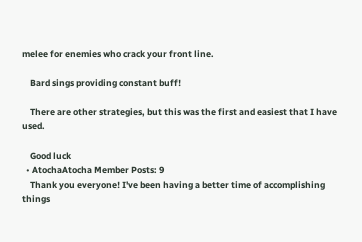melee for enemies who crack your front line.

    Bard sings providing constant buff!

    There are other strategies, but this was the first and easiest that I have used.

    Good luck
  • AtochaAtocha Member Posts: 9
    Thank you everyone! I've been having a better time of accomplishing things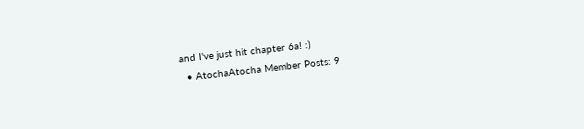and I've just hit chapter 6a! :)
  • AtochaAtocha Member Posts: 9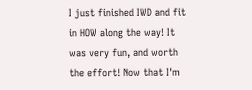I just finished IWD and fit in HOW along the way! It was very fun, and worth the effort! Now that I'm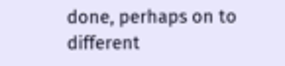done, perhaps on to different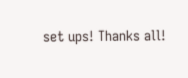set ups! Thanks all!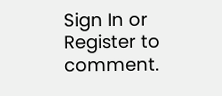Sign In or Register to comment.